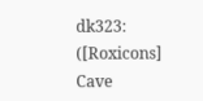dk323: ([Roxicons] Cave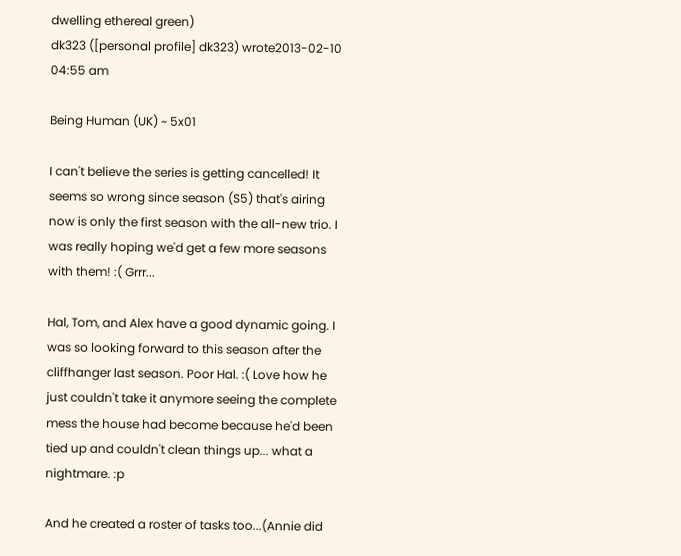dwelling ethereal green)
dk323 ([personal profile] dk323) wrote2013-02-10 04:55 am

Being Human (UK) ~ 5x01

I can't believe the series is getting cancelled! It seems so wrong since season (S5) that's airing now is only the first season with the all-new trio. I was really hoping we'd get a few more seasons with them! :( Grrr...

Hal, Tom, and Alex have a good dynamic going. I was so looking forward to this season after the cliffhanger last season. Poor Hal. :( Love how he just couldn't take it anymore seeing the complete mess the house had become because he'd been tied up and couldn't clean things up... what a nightmare. :p

And he created a roster of tasks too...(Annie did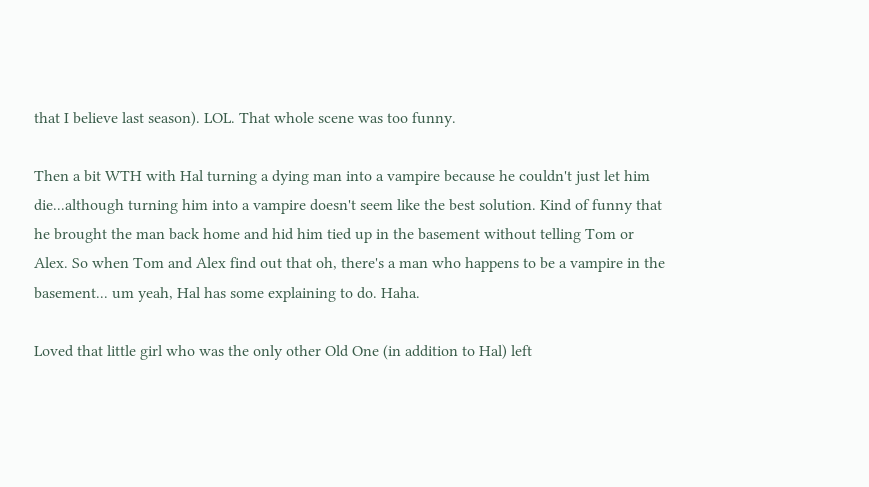that I believe last season). LOL. That whole scene was too funny.

Then a bit WTH with Hal turning a dying man into a vampire because he couldn't just let him die...although turning him into a vampire doesn't seem like the best solution. Kind of funny that he brought the man back home and hid him tied up in the basement without telling Tom or Alex. So when Tom and Alex find out that oh, there's a man who happens to be a vampire in the basement... um yeah, Hal has some explaining to do. Haha.

Loved that little girl who was the only other Old One (in addition to Hal) left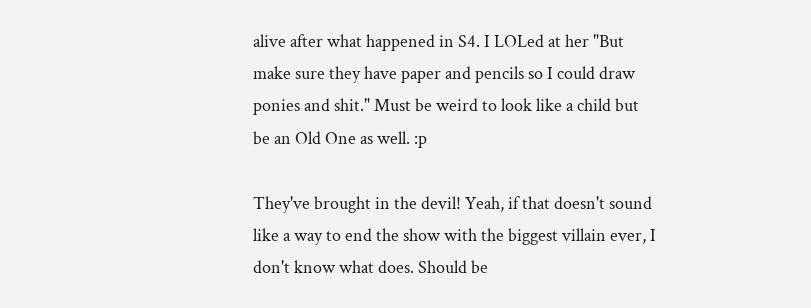alive after what happened in S4. I LOLed at her "But make sure they have paper and pencils so I could draw ponies and shit." Must be weird to look like a child but be an Old One as well. :p

They've brought in the devil! Yeah, if that doesn't sound like a way to end the show with the biggest villain ever, I don't know what does. Should be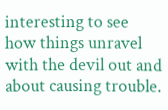interesting to see how things unravel with the devil out and about causing trouble.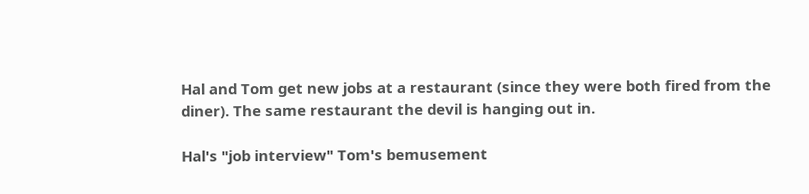Hal and Tom get new jobs at a restaurant (since they were both fired from the diner). The same restaurant the devil is hanging out in.

Hal's "job interview" Tom's bemusement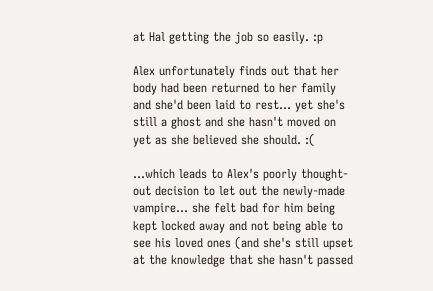at Hal getting the job so easily. :p

Alex unfortunately finds out that her body had been returned to her family and she'd been laid to rest... yet she's still a ghost and she hasn't moved on yet as she believed she should. :(

...which leads to Alex's poorly thought-out decision to let out the newly-made vampire... she felt bad for him being kept locked away and not being able to see his loved ones (and she's still upset at the knowledge that she hasn't passed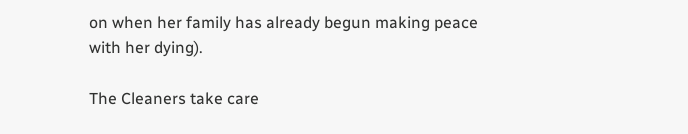on when her family has already begun making peace with her dying).

The Cleaners take care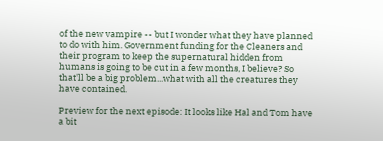of the new vampire -- but I wonder what they have planned to do with him. Government funding for the Cleaners and their program to keep the supernatural hidden from humans is going to be cut in a few months, I believe? So that'll be a big problem...what with all the creatures they have contained.

Preview for the next episode: It looks like Hal and Tom have a bit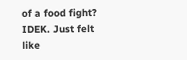of a food fight? IDEK. Just felt like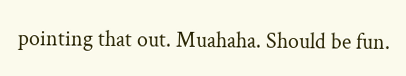pointing that out. Muahaha. Should be fun.